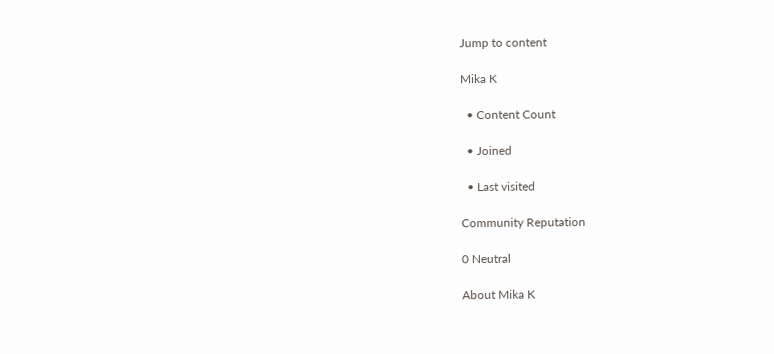Jump to content

Mika K

  • Content Count

  • Joined

  • Last visited

Community Reputation

0 Neutral

About Mika K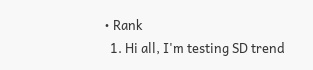• Rank
  1. Hi all, I'm testing SD trend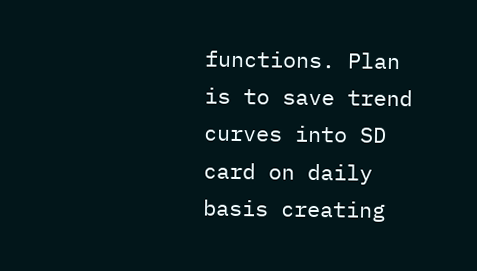functions. Plan is to save trend curves into SD card on daily basis creating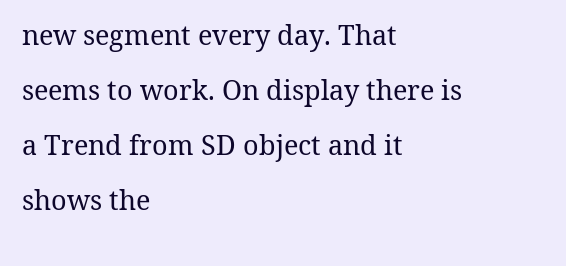new segment every day. That seems to work. On display there is a Trend from SD object and it shows the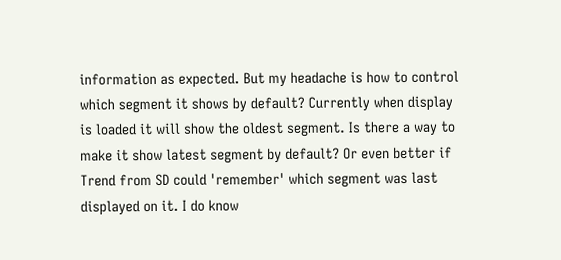information as expected. But my headache is how to control which segment it shows by default? Currently when display is loaded it will show the oldest segment. Is there a way to make it show latest segment by default? Or even better if Trend from SD could 'remember' which segment was last displayed on it. I do know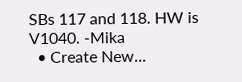SBs 117 and 118. HW is V1040. -Mika
  • Create New...